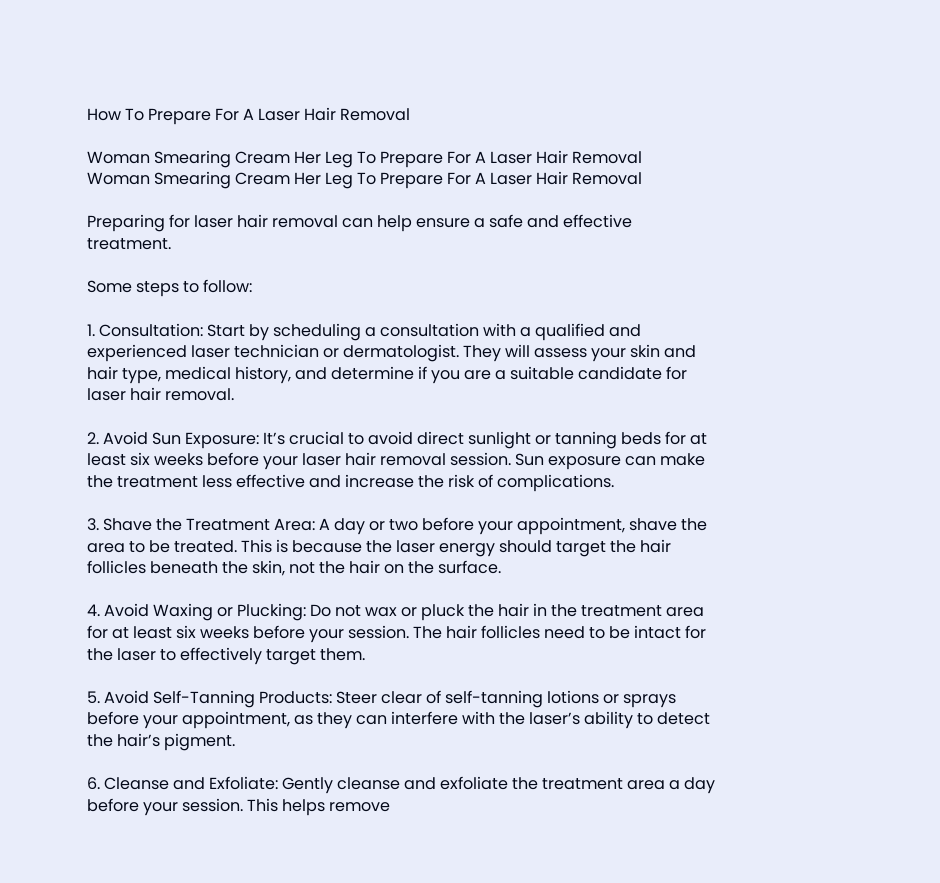How To Prepare For A Laser Hair Removal

Woman Smearing Cream Her Leg To Prepare For A Laser Hair Removal
Woman Smearing Cream Her Leg To Prepare For A Laser Hair Removal

Preparing for laser hair removal can help ensure a safe and effective treatment.

Some steps to follow:

1. Consultation: Start by scheduling a consultation with a qualified and experienced laser technician or dermatologist. They will assess your skin and hair type, medical history, and determine if you are a suitable candidate for laser hair removal.

2. Avoid Sun Exposure: It’s crucial to avoid direct sunlight or tanning beds for at least six weeks before your laser hair removal session. Sun exposure can make the treatment less effective and increase the risk of complications.

3. Shave the Treatment Area: A day or two before your appointment, shave the area to be treated. This is because the laser energy should target the hair follicles beneath the skin, not the hair on the surface.

4. Avoid Waxing or Plucking: Do not wax or pluck the hair in the treatment area for at least six weeks before your session. The hair follicles need to be intact for the laser to effectively target them.

5. Avoid Self-Tanning Products: Steer clear of self-tanning lotions or sprays before your appointment, as they can interfere with the laser’s ability to detect the hair’s pigment.

6. Cleanse and Exfoliate: Gently cleanse and exfoliate the treatment area a day before your session. This helps remove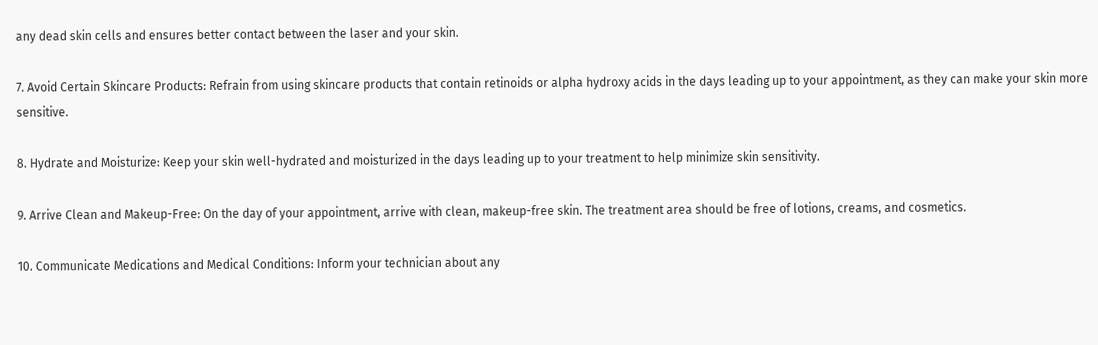any dead skin cells and ensures better contact between the laser and your skin.

7. Avoid Certain Skincare Products: Refrain from using skincare products that contain retinoids or alpha hydroxy acids in the days leading up to your appointment, as they can make your skin more sensitive.

8. Hydrate and Moisturize: Keep your skin well-hydrated and moisturized in the days leading up to your treatment to help minimize skin sensitivity.

9. Arrive Clean and Makeup-Free: On the day of your appointment, arrive with clean, makeup-free skin. The treatment area should be free of lotions, creams, and cosmetics.

10. Communicate Medications and Medical Conditions: Inform your technician about any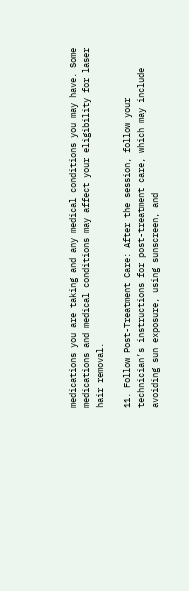medications you are taking and any medical conditions you may have. Some medications and medical conditions may affect your eligibility for laser hair removal.

11. Follow Post-Treatment Care: After the session, follow your technician’s instructions for post-treatment care, which may include avoiding sun exposure, using sunscreen, and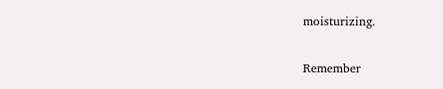moisturizing.

Remember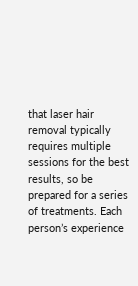that laser hair removal typically requires multiple sessions for the best results, so be prepared for a series of treatments. Each person’s experience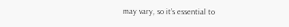may vary, so it’s essential to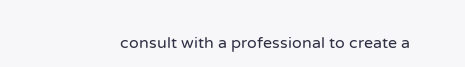consult with a professional to create a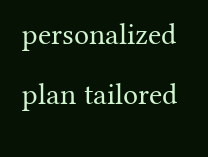personalized plan tailored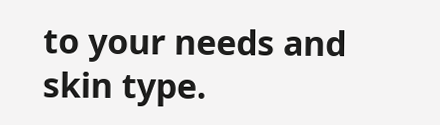to your needs and skin type.